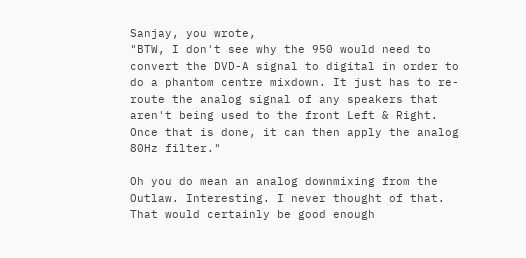Sanjay, you wrote,
"BTW, I don't see why the 950 would need to convert the DVD-A signal to digital in order to do a phantom centre mixdown. It just has to re-route the analog signal of any speakers that aren't being used to the front Left & Right. Once that is done, it can then apply the analog 80Hz filter."

Oh you do mean an analog downmixing from the Outlaw. Interesting. I never thought of that. That would certainly be good enough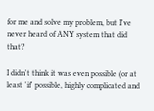for me and solve my problem, but I've never heard of ANY system that did that?

I didn't think it was even possible (or at least 'if' possible, highly complicated and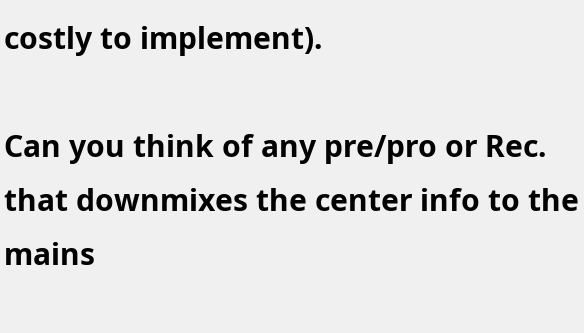costly to implement).

Can you think of any pre/pro or Rec. that downmixes the center info to the mains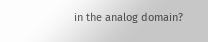in the analog domain?